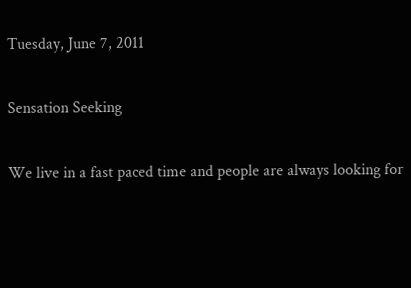Tuesday, June 7, 2011

Sensation Seeking

We live in a fast paced time and people are always looking for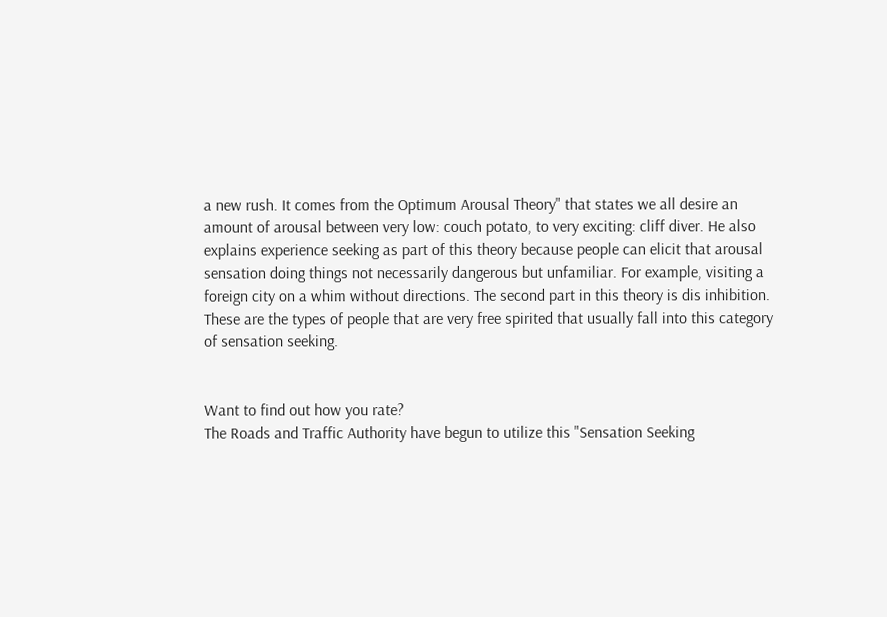a new rush. It comes from the Optimum Arousal Theory" that states we all desire an amount of arousal between very low: couch potato, to very exciting: cliff diver. He also explains experience seeking as part of this theory because people can elicit that arousal sensation doing things not necessarily dangerous but unfamiliar. For example, visiting a foreign city on a whim without directions. The second part in this theory is dis inhibition. These are the types of people that are very free spirited that usually fall into this category of sensation seeking.


Want to find out how you rate?
The Roads and Traffic Authority have begun to utilize this "Sensation Seeking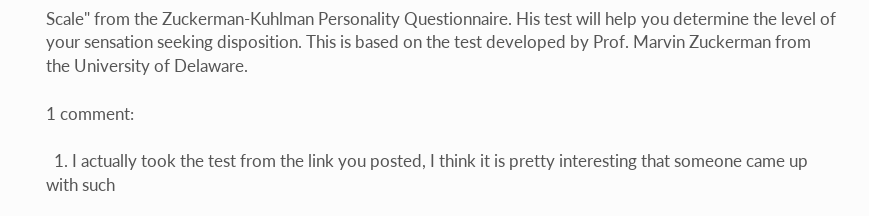Scale" from the Zuckerman-Kuhlman Personality Questionnaire. His test will help you determine the level of your sensation seeking disposition. This is based on the test developed by Prof. Marvin Zuckerman from the University of Delaware.

1 comment:

  1. I actually took the test from the link you posted, I think it is pretty interesting that someone came up with such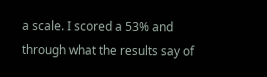a scale. I scored a 53% and through what the results say of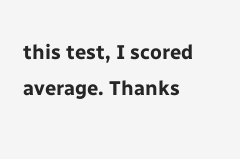this test, I scored average. Thanks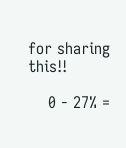for sharing this!!

    0 - 27% =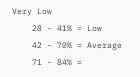Very Low
    28 - 41% = Low
    42 - 70% = Average
    71 - 84% =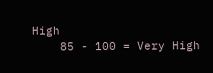High
    85 - 100 = Very High